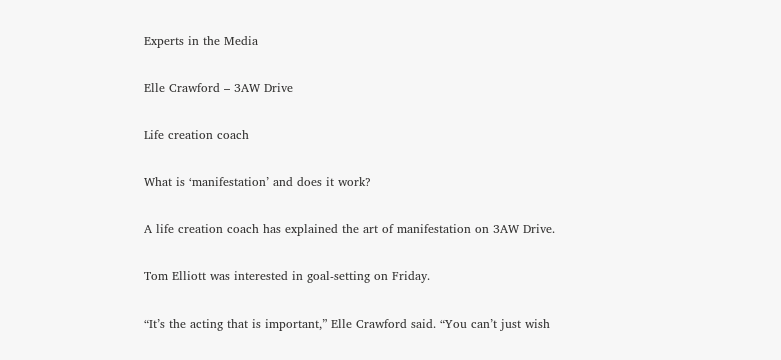Experts in the Media

Elle Crawford – 3AW Drive

Life creation coach

What is ‘manifestation’ and does it work?

A life creation coach has explained the art of manifestation on 3AW Drive.

Tom Elliott was interested in goal-setting on Friday.

“It’s the acting that is important,” Elle Crawford said. “You can’t just wish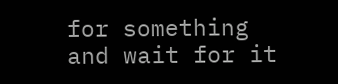for something and wait for it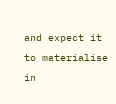and expect it to materialise in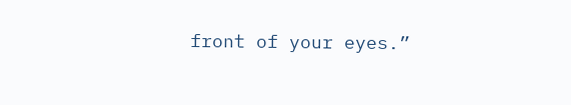front of your eyes.”